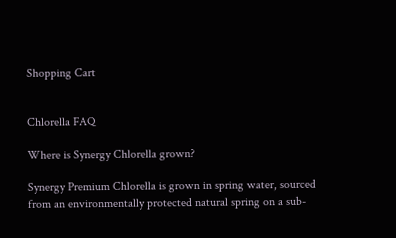Shopping Cart


Chlorella FAQ

Where is Synergy Chlorella grown?

Synergy Premium Chlorella is grown in spring water, sourced from an environmentally protected natural spring on a sub-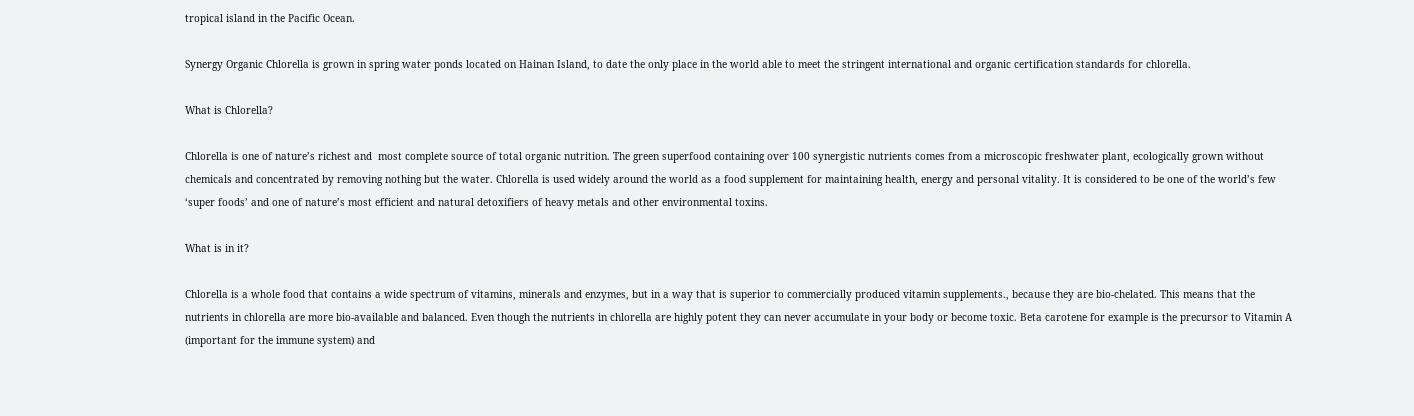tropical island in the Pacific Ocean.

Synergy Organic Chlorella is grown in spring water ponds located on Hainan Island, to date the only place in the world able to meet the stringent international and organic certification standards for chlorella.

What is Chlorella?

Chlorella is one of nature’s richest and  most complete source of total organic nutrition. The green superfood containing over 100 synergistic nutrients comes from a microscopic freshwater plant, ecologically grown without chemicals and concentrated by removing nothing but the water. Chlorella is used widely around the world as a food supplement for maintaining health, energy and personal vitality. It is considered to be one of the world’s few ‘super foods’ and one of nature’s most efficient and natural detoxifiers of heavy metals and other environmental toxins.

What is in it?

Chlorella is a whole food that contains a wide spectrum of vitamins, minerals and enzymes, but in a way that is superior to commercially produced vitamin supplements., because they are bio-chelated. This means that the nutrients in chlorella are more bio-available and balanced. Even though the nutrients in chlorella are highly potent they can never accumulate in your body or become toxic. Beta carotene for example is the precursor to Vitamin A (important for the immune system) and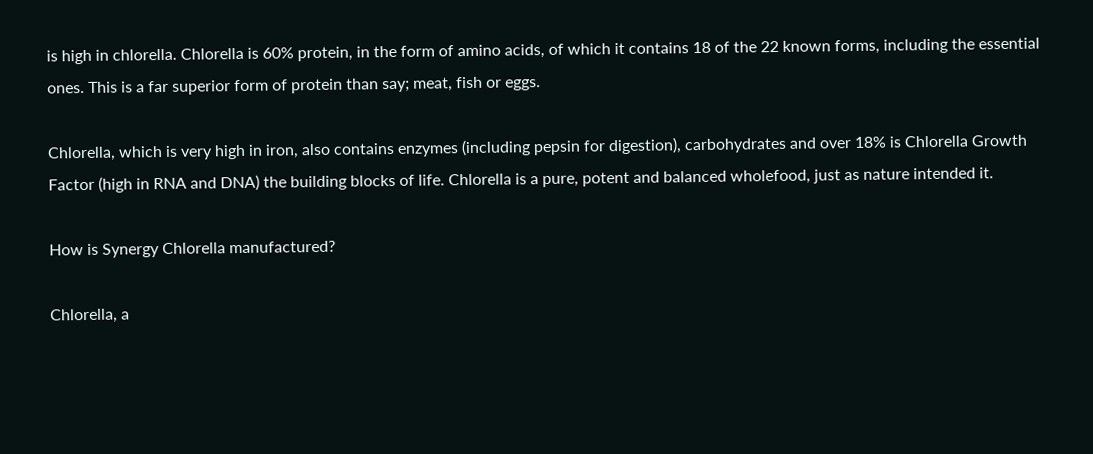is high in chlorella. Chlorella is 60% protein, in the form of amino acids, of which it contains 18 of the 22 known forms, including the essential ones. This is a far superior form of protein than say; meat, fish or eggs.

Chlorella, which is very high in iron, also contains enzymes (including pepsin for digestion), carbohydrates and over 18% is Chlorella Growth Factor (high in RNA and DNA) the building blocks of life. Chlorella is a pure, potent and balanced wholefood, just as nature intended it.

How is Synergy Chlorella manufactured?

Chlorella, a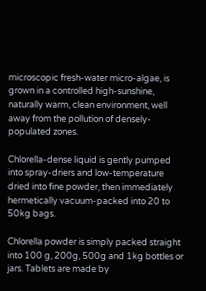microscopic fresh-water micro-algae, is grown in a controlled high-sunshine, naturally warm, clean environment, well away from the pollution of densely-populated zones.

Chlorella-dense liquid is gently pumped into spray-driers and low-temperature dried into fine powder, then immediately hermetically vacuum-packed into 20 to 50kg bags.

Chlorella powder is simply packed straight into 100 g, 200g, 500g and 1kg bottles or jars. Tablets are made by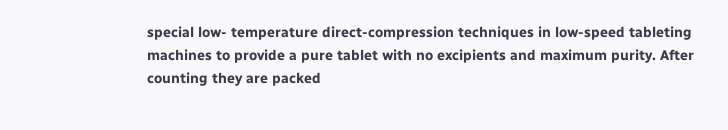special low- temperature direct-compression techniques in low-speed tableting machines to provide a pure tablet with no excipients and maximum purity. After counting they are packed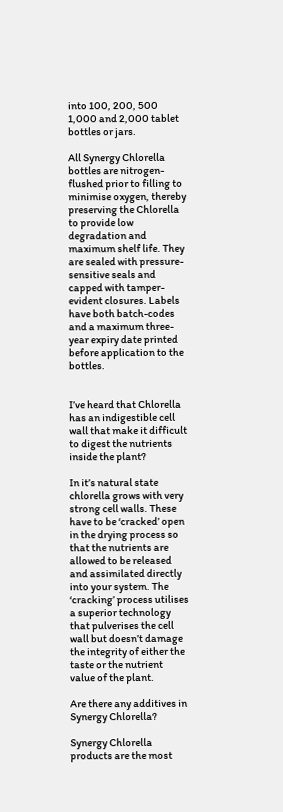into 100, 200, 500 1,000 and 2,000 tablet bottles or jars.

All Synergy Chlorella bottles are nitrogen-flushed prior to filling to minimise oxygen, thereby preserving the Chlorella to provide low degradation and maximum shelf life. They are sealed with pressure-sensitive seals and capped with tamper-evident closures. Labels have both batch-codes and a maximum three-year expiry date printed before application to the bottles.


I’ve heard that Chlorella has an indigestible cell wall that make it difficult to digest the nutrients inside the plant?

In it’s natural state chlorella grows with very strong cell walls. These have to be ‘cracked’ open in the drying process so that the nutrients are allowed to be released and assimilated directly into your system. The ‘cracking’ process utilises a superior technology that pulverises the cell wall but doesn’t damage the integrity of either the taste or the nutrient value of the plant.

Are there any additives in Synergy Chlorella?

Synergy Chlorella products are the most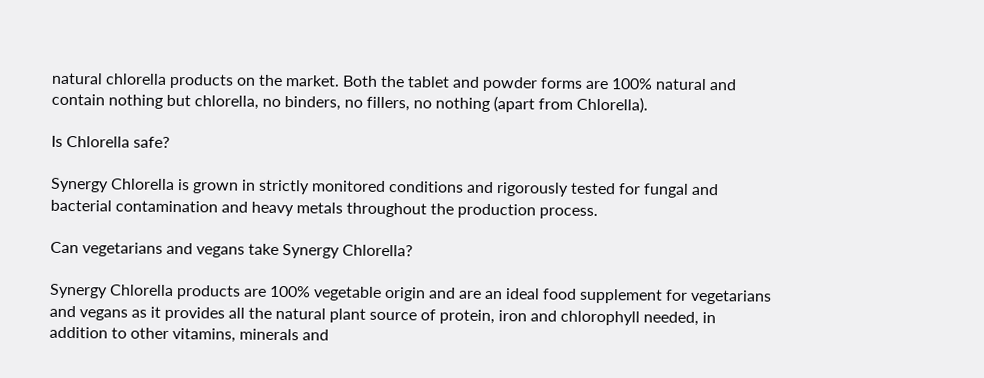natural chlorella products on the market. Both the tablet and powder forms are 100% natural and contain nothing but chlorella, no binders, no fillers, no nothing (apart from Chlorella).

Is Chlorella safe?

Synergy Chlorella is grown in strictly monitored conditions and rigorously tested for fungal and bacterial contamination and heavy metals throughout the production process.

Can vegetarians and vegans take Synergy Chlorella?

Synergy Chlorella products are 100% vegetable origin and are an ideal food supplement for vegetarians and vegans as it provides all the natural plant source of protein, iron and chlorophyll needed, in addition to other vitamins, minerals and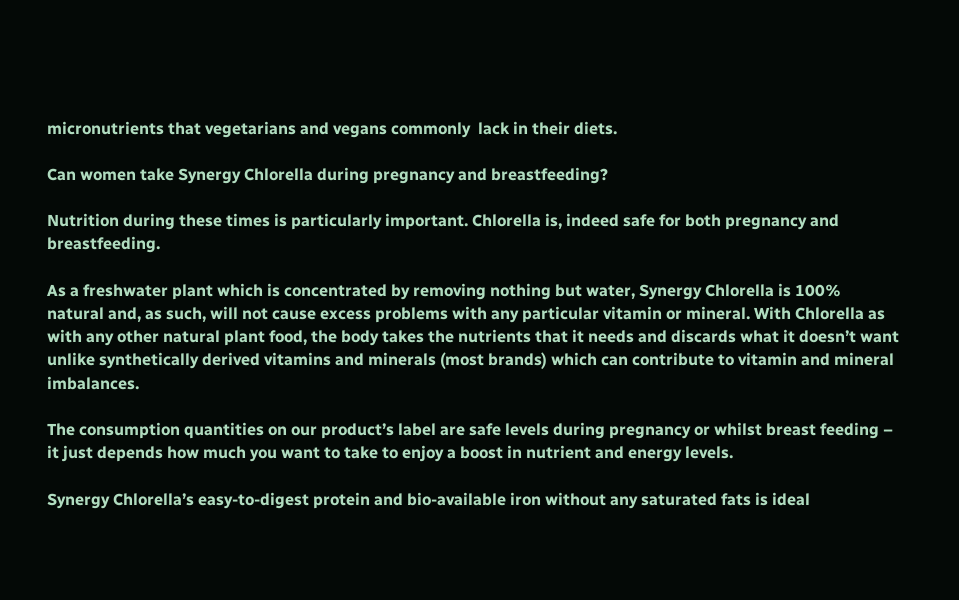micronutrients that vegetarians and vegans commonly  lack in their diets.

Can women take Synergy Chlorella during pregnancy and breastfeeding?

Nutrition during these times is particularly important. Chlorella is, indeed safe for both pregnancy and breastfeeding.

As a freshwater plant which is concentrated by removing nothing but water, Synergy Chlorella is 100% natural and, as such, will not cause excess problems with any particular vitamin or mineral. With Chlorella as with any other natural plant food, the body takes the nutrients that it needs and discards what it doesn’t want unlike synthetically derived vitamins and minerals (most brands) which can contribute to vitamin and mineral imbalances.

The consumption quantities on our product’s label are safe levels during pregnancy or whilst breast feeding – it just depends how much you want to take to enjoy a boost in nutrient and energy levels.

Synergy Chlorella’s easy-to-digest protein and bio-available iron without any saturated fats is ideal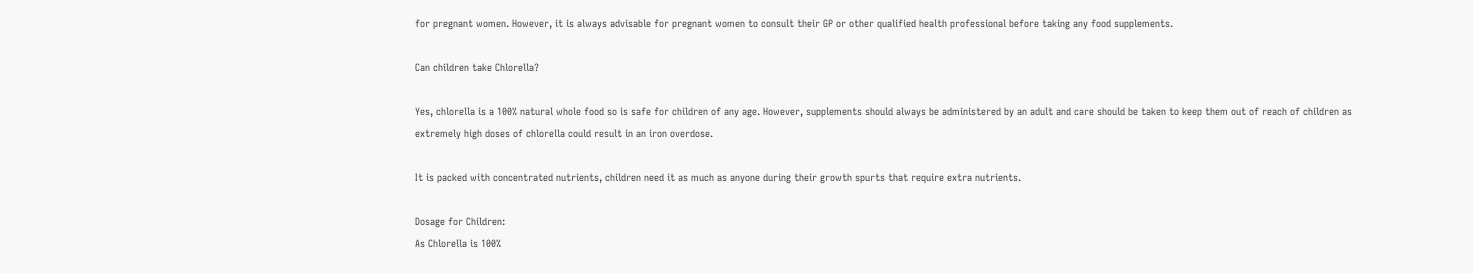for pregnant women. However, it is always advisable for pregnant women to consult their GP or other qualified health professional before taking any food supplements.

Can children take Chlorella?

Yes, chlorella is a 100% natural whole food so is safe for children of any age. However, supplements should always be administered by an adult and care should be taken to keep them out of reach of children as extremely high doses of chlorella could result in an iron overdose.

It is packed with concentrated nutrients, children need it as much as anyone during their growth spurts that require extra nutrients.

Dosage for Children:
As Chlorella is 100%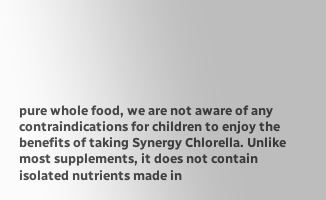pure whole food, we are not aware of any contraindications for children to enjoy the benefits of taking Synergy Chlorella. Unlike most supplements, it does not contain isolated nutrients made in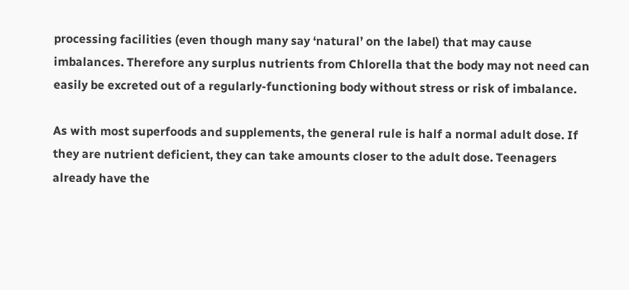processing facilities (even though many say ‘natural’ on the label) that may cause imbalances. Therefore any surplus nutrients from Chlorella that the body may not need can easily be excreted out of a regularly-functioning body without stress or risk of imbalance.

As with most superfoods and supplements, the general rule is half a normal adult dose. If they are nutrient deficient, they can take amounts closer to the adult dose. Teenagers already have the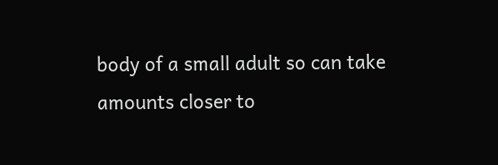body of a small adult so can take amounts closer to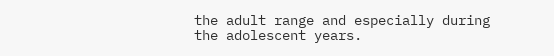the adult range and especially during the adolescent years.